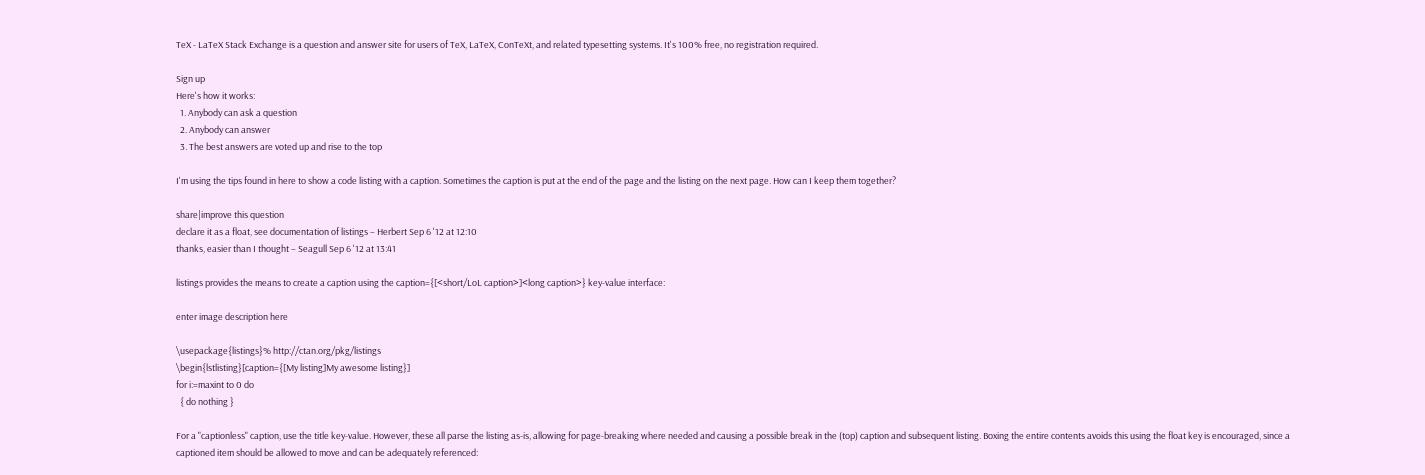TeX - LaTeX Stack Exchange is a question and answer site for users of TeX, LaTeX, ConTeXt, and related typesetting systems. It's 100% free, no registration required.

Sign up
Here's how it works:
  1. Anybody can ask a question
  2. Anybody can answer
  3. The best answers are voted up and rise to the top

I'm using the tips found in here to show a code listing with a caption. Sometimes the caption is put at the end of the page and the listing on the next page. How can I keep them together?

share|improve this question
declare it as a float, see documentation of listings – Herbert Sep 6 '12 at 12:10
thanks, easier than I thought – Seagull Sep 6 '12 at 13:41

listings provides the means to create a caption using the caption={[<short/LoL caption>]<long caption>} key-value interface:

enter image description here

\usepackage{listings}% http://ctan.org/pkg/listings
\begin{lstlisting}[caption={[My listing]My awesome listing}]
for i:=maxint to 0 do
  { do nothing }

For a "captionless" caption, use the title key-value. However, these all parse the listing as-is, allowing for page-breaking where needed and causing a possible break in the (top) caption and subsequent listing. Boxing the entire contents avoids this using the float key is encouraged, since a captioned item should be allowed to move and can be adequately referenced: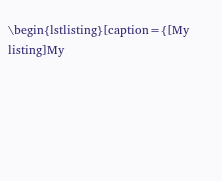\begin{lstlisting}[caption={[My listing]My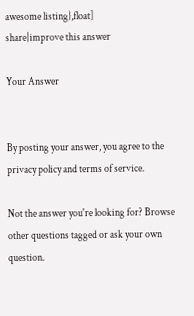awesome listing},float]
share|improve this answer

Your Answer


By posting your answer, you agree to the privacy policy and terms of service.

Not the answer you're looking for? Browse other questions tagged or ask your own question.